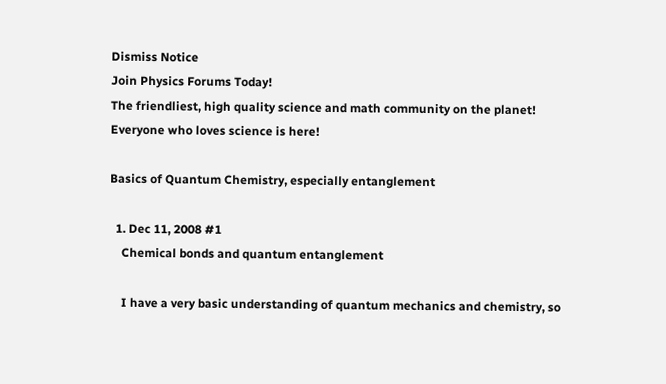Dismiss Notice
Join Physics Forums Today!
The friendliest, high quality science and math community on the planet! Everyone who loves science is here!

Basics of Quantum Chemistry, especially entanglement

  1. Dec 11, 2008 #1
    Chemical bonds and quantum entanglement

    I have a very basic understanding of quantum mechanics and chemistry, so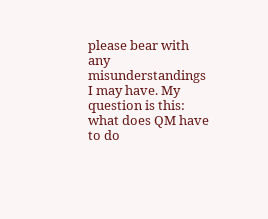please bear with any misunderstandings I may have. My question is this: what does QM have to do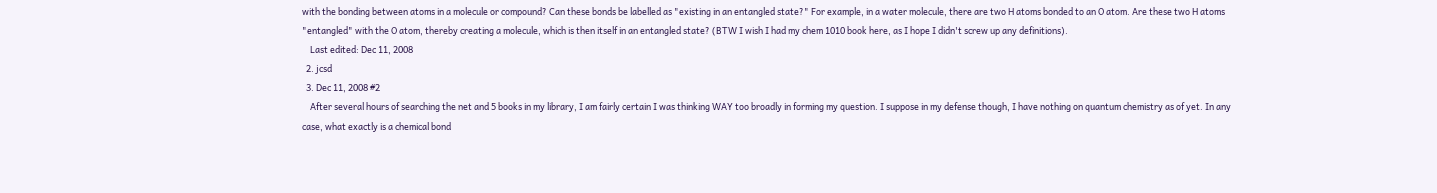with the bonding between atoms in a molecule or compound? Can these bonds be labelled as "existing in an entangled state?" For example, in a water molecule, there are two H atoms bonded to an O atom. Are these two H atoms "entangled" with the O atom, thereby creating a molecule, which is then itself in an entangled state? (BTW I wish I had my chem 1010 book here, as I hope I didn't screw up any definitions).
    Last edited: Dec 11, 2008
  2. jcsd
  3. Dec 11, 2008 #2
    After several hours of searching the net and 5 books in my library, I am fairly certain I was thinking WAY too broadly in forming my question. I suppose in my defense though, I have nothing on quantum chemistry as of yet. In any case, what exactly is a chemical bond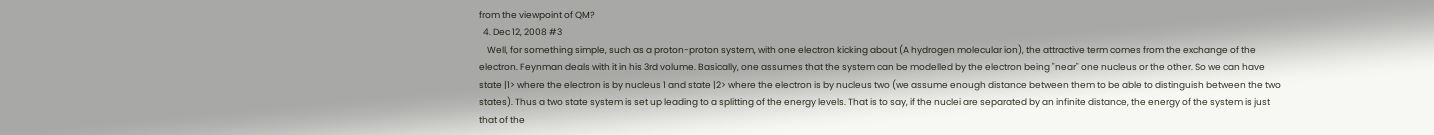from the viewpoint of QM?
  4. Dec 12, 2008 #3
    Well, for something simple, such as a proton-proton system, with one electron kicking about (A hydrogen molecular ion), the attractive term comes from the exchange of the electron. Feynman deals with it in his 3rd volume. Basically, one assumes that the system can be modelled by the electron being "near" one nucleus or the other. So we can have state |1> where the electron is by nucleus 1 and state |2> where the electron is by nucleus two (we assume enough distance between them to be able to distinguish between the two states). Thus a two state system is set up leading to a splitting of the energy levels. That is to say, if the nuclei are separated by an infinite distance, the energy of the system is just that of the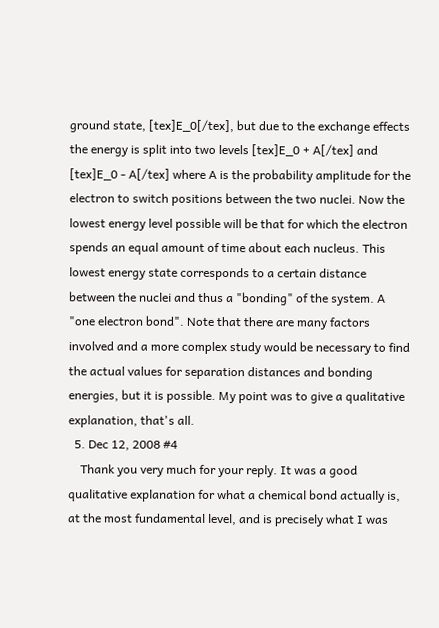ground state, [tex]E_0[/tex], but due to the exchange effects the energy is split into two levels [tex]E_0 + A[/tex] and [tex]E_0 - A[/tex] where A is the probability amplitude for the electron to switch positions between the two nuclei. Now the lowest energy level possible will be that for which the electron spends an equal amount of time about each nucleus. This lowest energy state corresponds to a certain distance between the nuclei and thus a "bonding" of the system. A "one electron bond". Note that there are many factors involved and a more complex study would be necessary to find the actual values for separation distances and bonding energies, but it is possible. My point was to give a qualitative explanation, that's all.
  5. Dec 12, 2008 #4
    Thank you very much for your reply. It was a good qualitative explanation for what a chemical bond actually is, at the most fundamental level, and is precisely what I was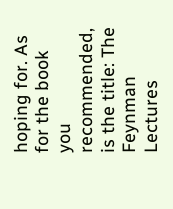hoping for. As for the book you recommended, is the title: The Feynman Lectures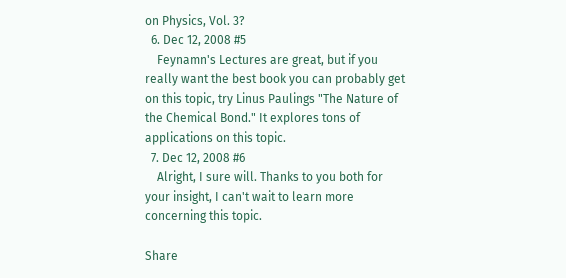on Physics, Vol. 3?
  6. Dec 12, 2008 #5
    Feynamn's Lectures are great, but if you really want the best book you can probably get on this topic, try Linus Paulings "The Nature of the Chemical Bond." It explores tons of applications on this topic.
  7. Dec 12, 2008 #6
    Alright, I sure will. Thanks to you both for your insight, I can't wait to learn more concerning this topic.

Share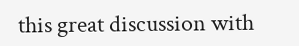this great discussion with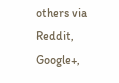others via Reddit, Google+,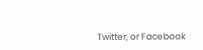Twitter, or Facebook